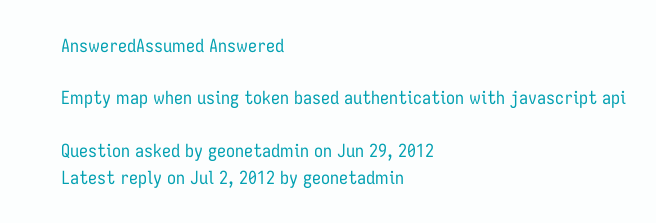AnsweredAssumed Answered

Empty map when using token based authentication with javascript api

Question asked by geonetadmin on Jun 29, 2012
Latest reply on Jul 2, 2012 by geonetadmin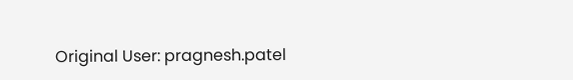Original User: pragnesh.patel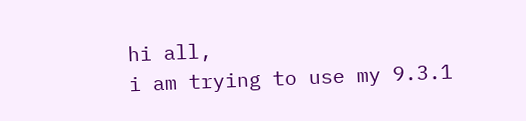hi all,
i am trying to use my 9.3.1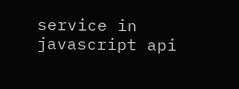service in javascript api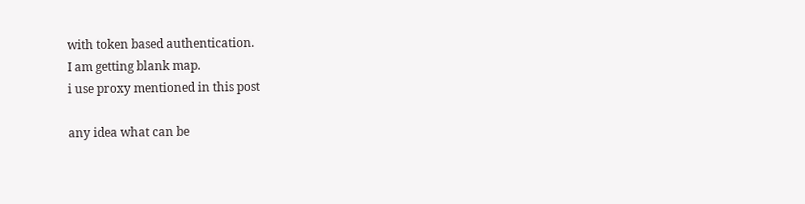with token based authentication.
I am getting blank map.
i use proxy mentioned in this post

any idea what can be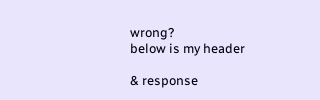wrong?
below is my header

& response